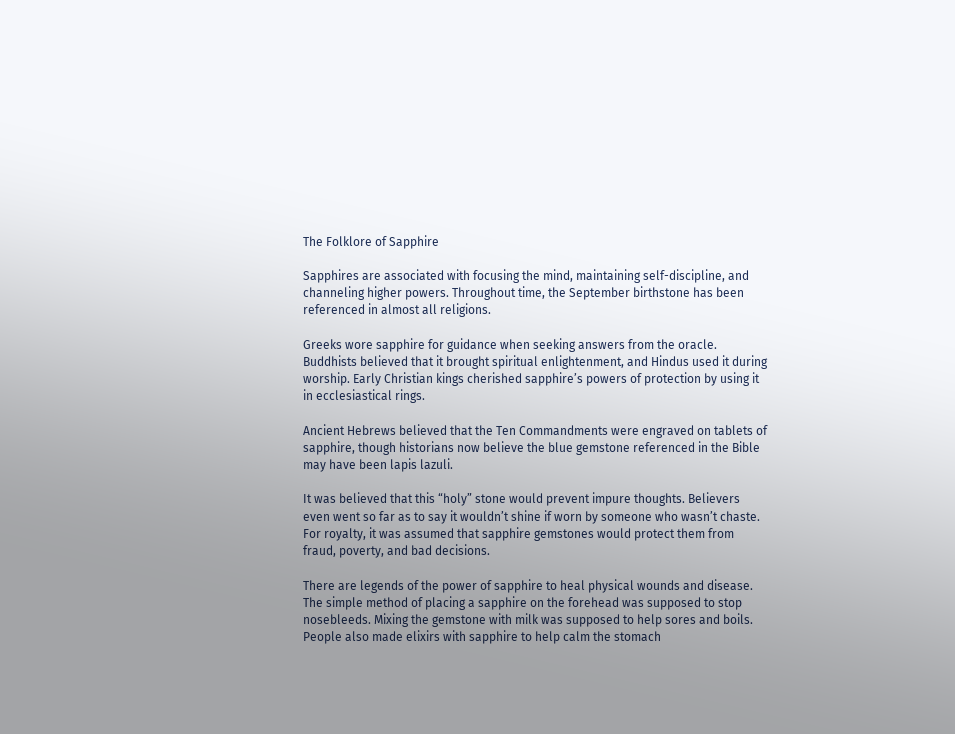The Folklore of Sapphire

Sapphires are associated with focusing the mind, maintaining self-discipline, and channeling higher powers. Throughout time, the September birthstone has been referenced in almost all religions.

Greeks wore sapphire for guidance when seeking answers from the oracle. Buddhists believed that it brought spiritual enlightenment, and Hindus used it during worship. Early Christian kings cherished sapphire’s powers of protection by using it in ecclesiastical rings.

Ancient Hebrews believed that the Ten Commandments were engraved on tablets of sapphire, though historians now believe the blue gemstone referenced in the Bible may have been lapis lazuli.

It was believed that this “holy” stone would prevent impure thoughts. Believers even went so far as to say it wouldn’t shine if worn by someone who wasn’t chaste. For royalty, it was assumed that sapphire gemstones would protect them from fraud, poverty, and bad decisions.

There are legends of the power of sapphire to heal physical wounds and disease. The simple method of placing a sapphire on the forehead was supposed to stop nosebleeds. Mixing the gemstone with milk was supposed to help sores and boils. People also made elixirs with sapphire to help calm the stomach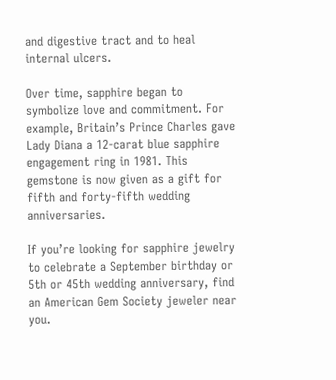and digestive tract and to heal internal ulcers.

Over time, sapphire began to symbolize love and commitment. For example, Britain’s Prince Charles gave Lady Diana a 12-carat blue sapphire engagement ring in 1981. This gemstone is now given as a gift for fifth and forty-fifth wedding anniversaries.

If you’re looking for sapphire jewelry to celebrate a September birthday or 5th or 45th wedding anniversary, find an American Gem Society jeweler near you.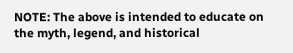NOTE: The above is intended to educate on the myth, legend, and historical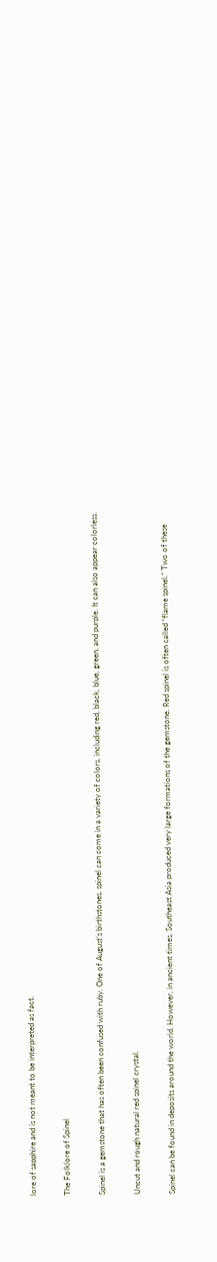lore of sapphire and is not meant to be interpreted as fact.

The Folklore of Spinel

Spinel is a gemstone that has often been confused with ruby. One of August’s birthstones, spinel can come in a variety of colors, including red, black, blue, green, and purple. It can also appear colorless.

Uncut and rough natural red spinel crystal.

Spinel can be found in deposits around the world. However, in ancient times, Southeast Asia produced very large formations of the gemstone. Red spinel is often called “flame spinel.” Two of these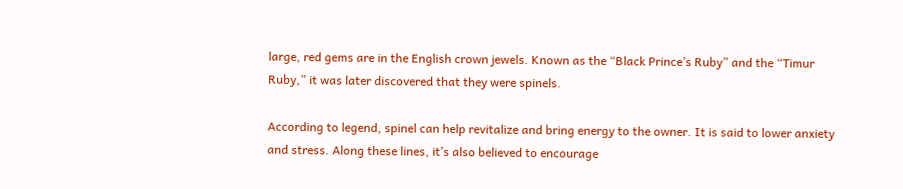large, red gems are in the English crown jewels. Known as the “Black Prince’s Ruby” and the “Timur Ruby,” it was later discovered that they were spinels.

According to legend, spinel can help revitalize and bring energy to the owner. It is said to lower anxiety and stress. Along these lines, it’s also believed to encourage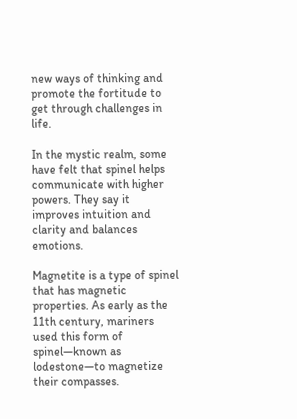new ways of thinking and promote the fortitude to get through challenges in life.

In the mystic realm, some have felt that spinel helps communicate with higher powers. They say it improves intuition and clarity and balances emotions.

Magnetite is a type of spinel that has magnetic properties. As early as the 11th century, mariners used this form of spinel—known as lodestone—to magnetize their compasses.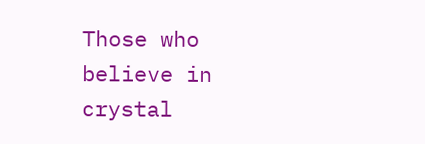Those who believe in crystal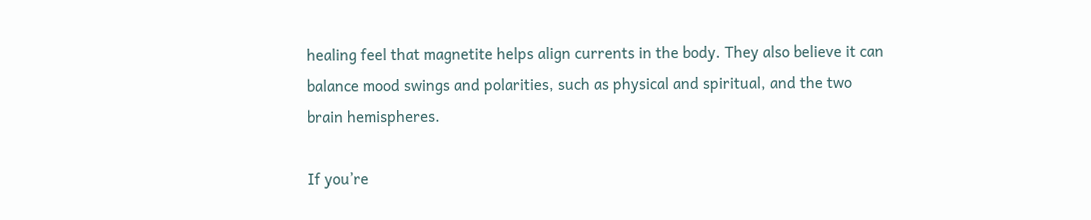healing feel that magnetite helps align currents in the body. They also believe it can balance mood swings and polarities, such as physical and spiritual, and the two brain hemispheres.

If you’re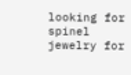looking for spinel jewelry for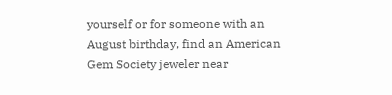yourself or for someone with an August birthday, find an American Gem Society jeweler near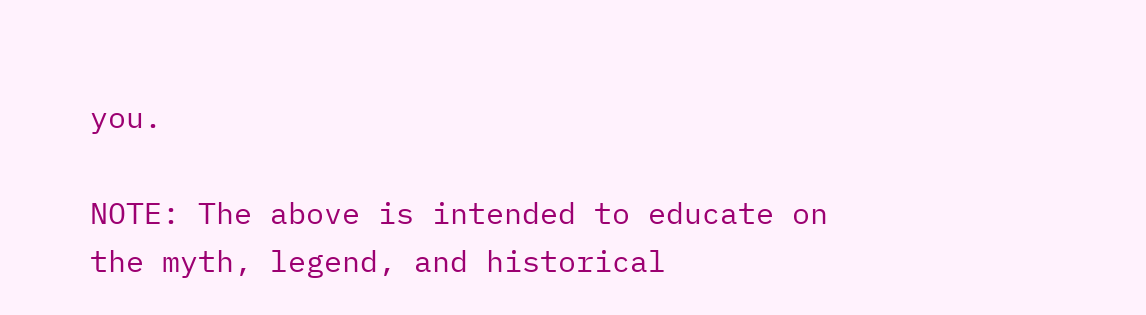you.

NOTE: The above is intended to educate on the myth, legend, and historical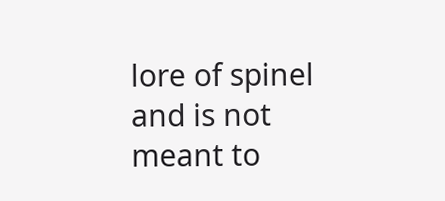lore of spinel and is not meant to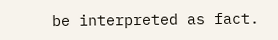be interpreted as fact.